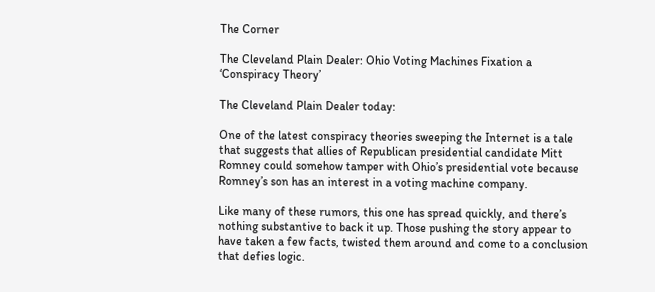The Corner

The Cleveland Plain Dealer: Ohio Voting Machines Fixation a ‘Conspiracy Theory’

The Cleveland Plain Dealer today:

One of the latest conspiracy theories sweeping the Internet is a tale that suggests that allies of Republican presidential candidate Mitt Romney could somehow tamper with Ohio’s presidential vote because Romney’s son has an interest in a voting machine company.

Like many of these rumors, this one has spread quickly, and there’s nothing substantive to back it up. Those pushing the story appear to have taken a few facts, twisted them around and come to a conclusion that defies logic.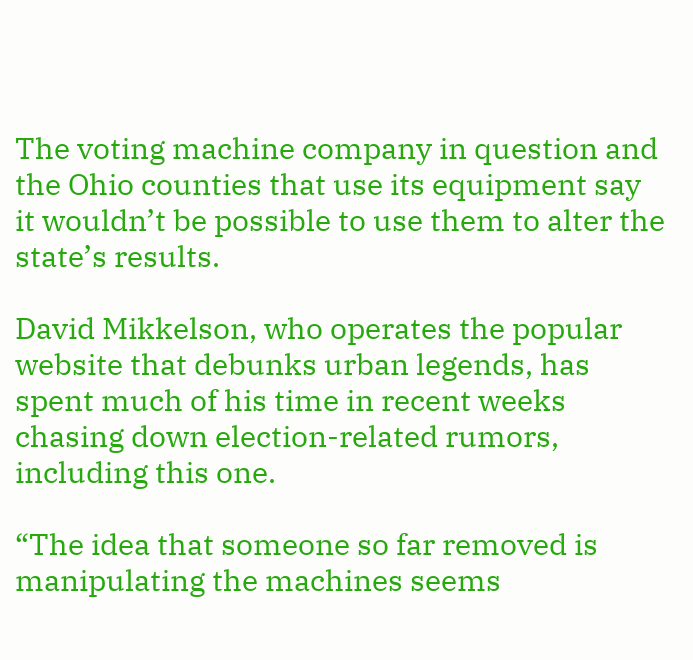The voting machine company in question and the Ohio counties that use its equipment say it wouldn’t be possible to use them to alter the state’s results.

David Mikkelson, who operates the popular website that debunks urban legends, has spent much of his time in recent weeks chasing down election-related rumors, including this one.

“The idea that someone so far removed is manipulating the machines seems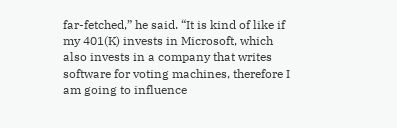far-fetched,” he said. “It is kind of like if my 401(K) invests in Microsoft, which also invests in a company that writes software for voting machines, therefore I am going to influence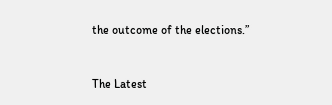the outcome of the elections.”


The Latest